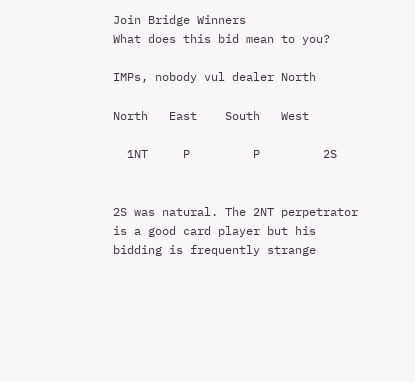Join Bridge Winners
What does this bid mean to you?

IMPs, nobody vul dealer North

North   East    South   West

  1NT     P         P         2S


2S was natural. The 2NT perpetrator is a good card player but his bidding is frequently strange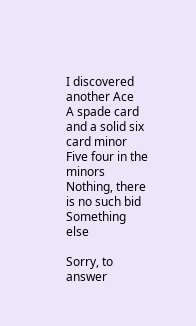I discovered another Ace
A spade card and a solid six card minor
Five four in the minors
Nothing, there is no such bid
Something else

Sorry, to answer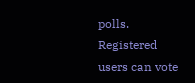polls. Registered users can vote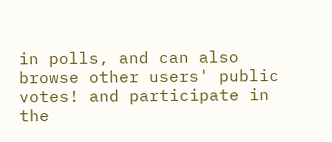in polls, and can also browse other users' public votes! and participate in the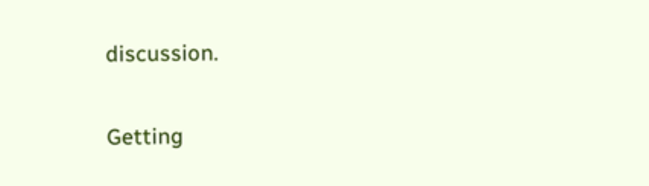discussion.

Getting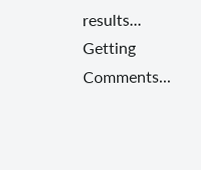results...
Getting Comments...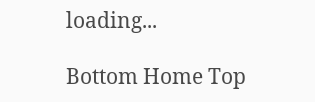loading...

Bottom Home Top